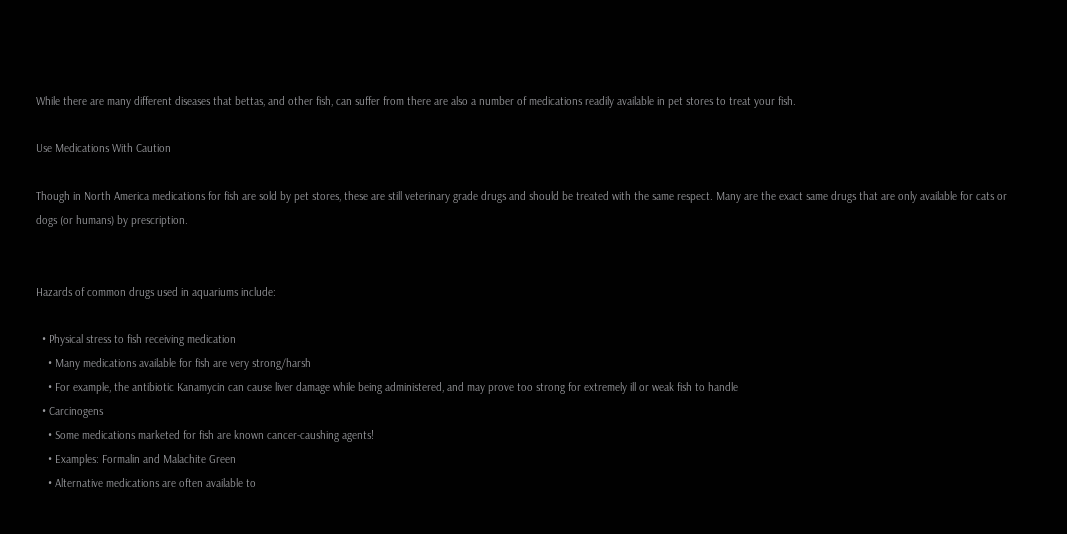While there are many different diseases that bettas, and other fish, can suffer from there are also a number of medications readily available in pet stores to treat your fish.

Use Medications With Caution

Though in North America medications for fish are sold by pet stores, these are still veterinary grade drugs and should be treated with the same respect. Many are the exact same drugs that are only available for cats or dogs (or humans) by prescription.


Hazards of common drugs used in aquariums include:

  • Physical stress to fish receiving medication
    • Many medications available for fish are very strong/harsh
    • For example, the antibiotic Kanamycin can cause liver damage while being administered, and may prove too strong for extremely ill or weak fish to handle
  • Carcinogens
    • Some medications marketed for fish are known cancer-caushing agents!
    • Examples: Formalin and Malachite Green
    • Alternative medications are often available to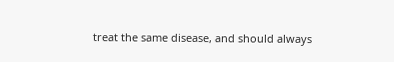treat the same disease, and should always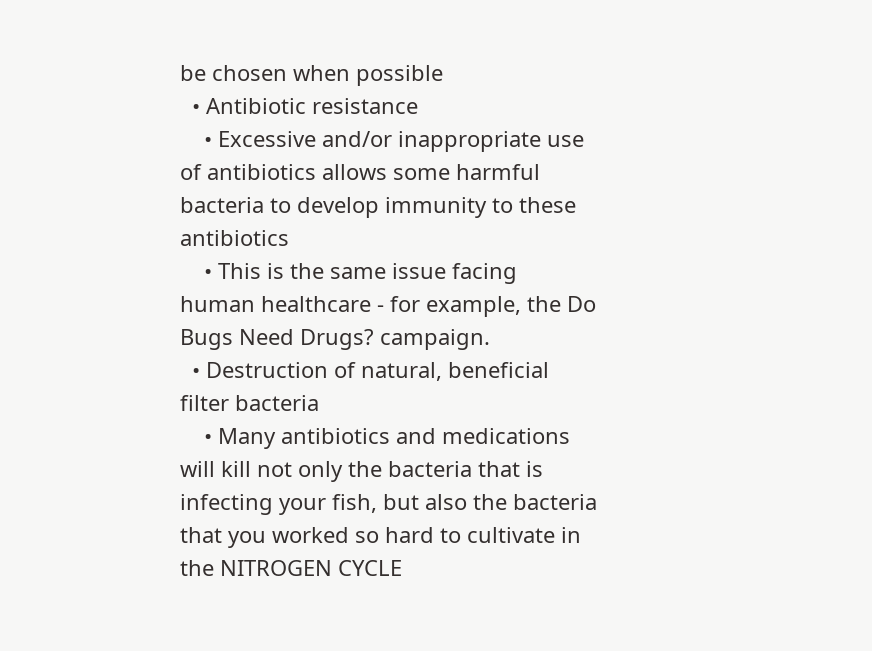be chosen when possible
  • Antibiotic resistance
    • Excessive and/or inappropriate use of antibiotics allows some harmful bacteria to develop immunity to these antibiotics
    • This is the same issue facing human healthcare - for example, the Do Bugs Need Drugs? campaign.
  • Destruction of natural, beneficial filter bacteria
    • Many antibiotics and medications will kill not only the bacteria that is infecting your fish, but also the bacteria that you worked so hard to cultivate in the NITROGEN CYCLE